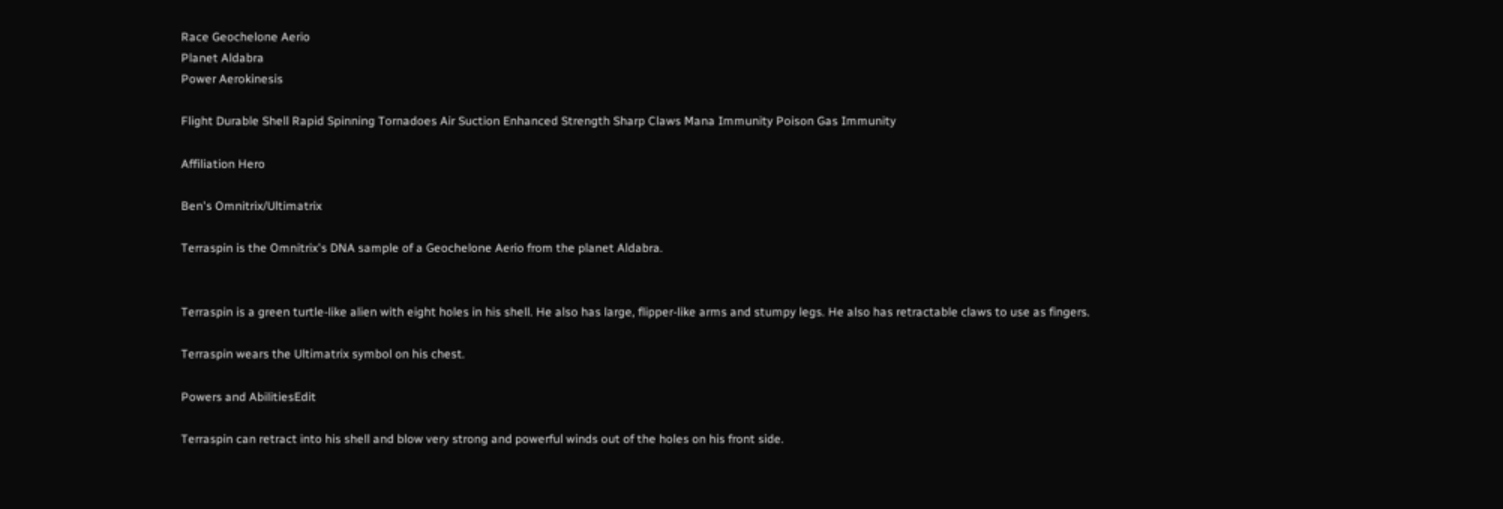Race Geochelone Aerio
Planet Aldabra
Power Aerokinesis

Flight Durable Shell Rapid Spinning Tornadoes Air Suction Enhanced Strength Sharp Claws Mana Immunity Poison Gas Immunity

Affiliation Hero

Ben's Omnitrix/Ultimatrix

Terraspin is the Omnitrix's DNA sample of a Geochelone Aerio from the planet Aldabra.


Terraspin is a green turtle-like alien with eight holes in his shell. He also has large, flipper-like arms and stumpy legs. He also has retractable claws to use as fingers.

Terraspin wears the Ultimatrix symbol on his chest.

Powers and AbilitiesEdit

Terraspin can retract into his shell and blow very strong and powerful winds out of the holes on his front side.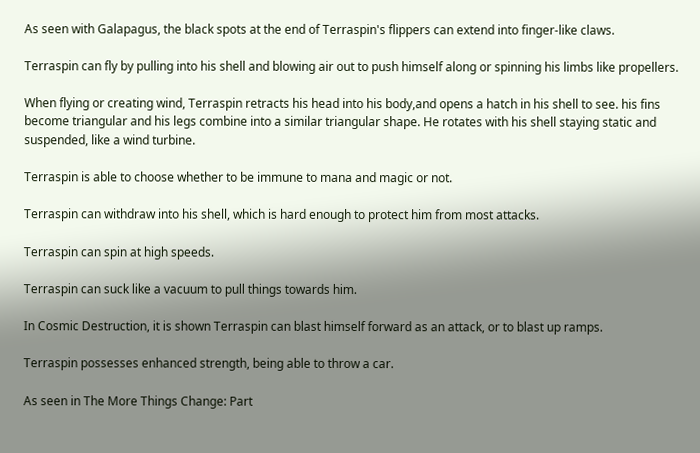As seen with Galapagus, the black spots at the end of Terraspin's flippers can extend into finger-like claws.

Terraspin can fly by pulling into his shell and blowing air out to push himself along or spinning his limbs like propellers.

When flying or creating wind, Terraspin retracts his head into his body,and opens a hatch in his shell to see. his fins become triangular and his legs combine into a similar triangular shape. He rotates with his shell staying static and suspended, like a wind turbine.

Terraspin is able to choose whether to be immune to mana and magic or not.

Terraspin can withdraw into his shell, which is hard enough to protect him from most attacks.

Terraspin can spin at high speeds.

Terraspin can suck like a vacuum to pull things towards him.

In Cosmic Destruction, it is shown Terraspin can blast himself forward as an attack, or to blast up ramps.

Terraspin possesses enhanced strength, being able to throw a car.

As seen in The More Things Change: Part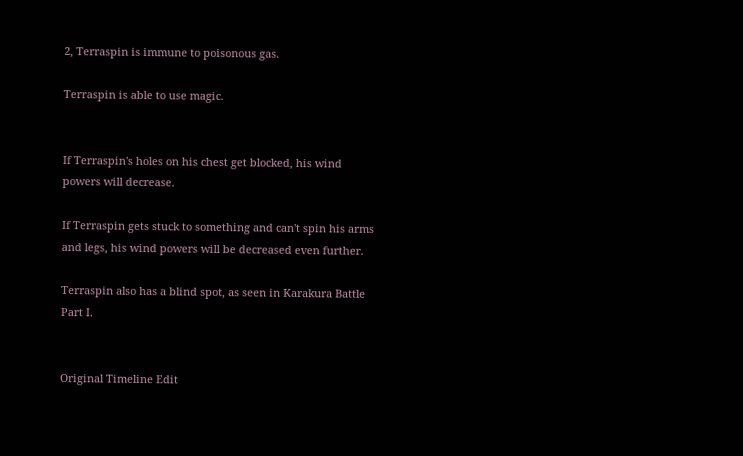2, Terraspin is immune to poisonous gas.

Terraspin is able to use magic.


If Terraspin's holes on his chest get blocked, his wind powers will decrease.

If Terraspin gets stuck to something and can't spin his arms and legs, his wind powers will be decreased even further.

Terraspin also has a blind spot, as seen in Karakura Battle Part I.


Original Timeline Edit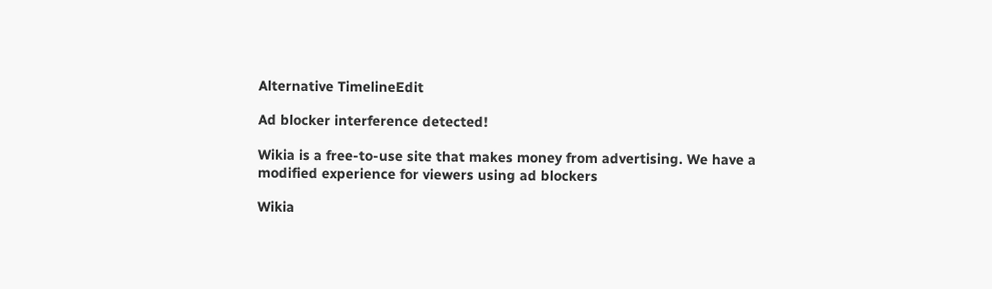Alternative TimelineEdit

Ad blocker interference detected!

Wikia is a free-to-use site that makes money from advertising. We have a modified experience for viewers using ad blockers

Wikia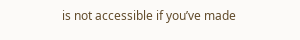is not accessible if you’ve made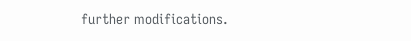further modifications.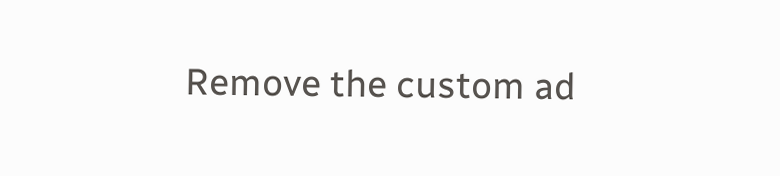Remove the custom ad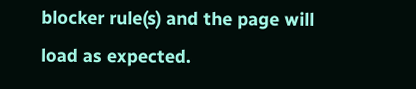blocker rule(s) and the page will load as expected.